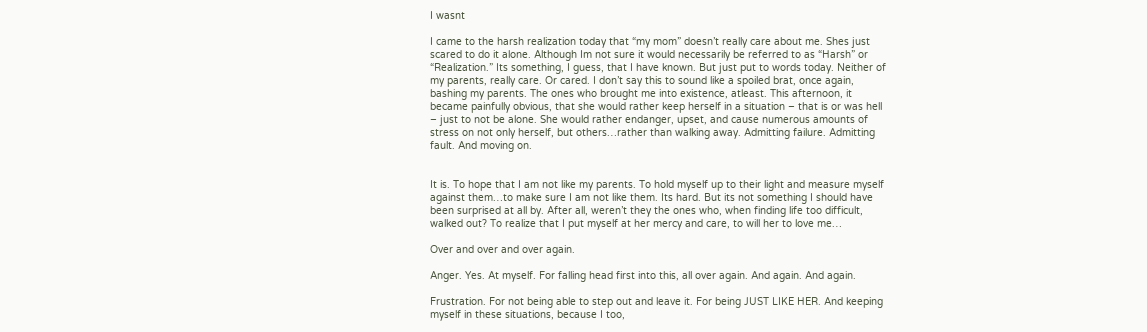I wasnt

I came to the harsh realization today that “my mom” doesn’t really care about me. Shes just scared to do it alone. Although Im not sure it would necessarily be referred to as “Harsh” or “Realization.” Its something, I guess, that I have known. But just put to words today. Neither of my parents, really care. Or cared. I don’t say this to sound like a spoiled brat, once again, bashing my parents. The ones who brought me into existence, atleast. This afternoon, it became painfully obvious, that she would rather keep herself in a situation – that is or was hell – just to not be alone. She would rather endanger, upset, and cause numerous amounts of stress on not only herself, but others…rather than walking away. Admitting failure. Admitting fault. And moving on.


It is. To hope that I am not like my parents. To hold myself up to their light and measure myself against them…to make sure I am not like them. Its hard. But its not something I should have been surprised at all by. After all, weren’t they the ones who, when finding life too difficult, walked out? To realize that I put myself at her mercy and care, to will her to love me…

Over and over and over again.

Anger. Yes. At myself. For falling head first into this, all over again. And again. And again.

Frustration. For not being able to step out and leave it. For being JUST LIKE HER. And keeping myself in these situations, because I too,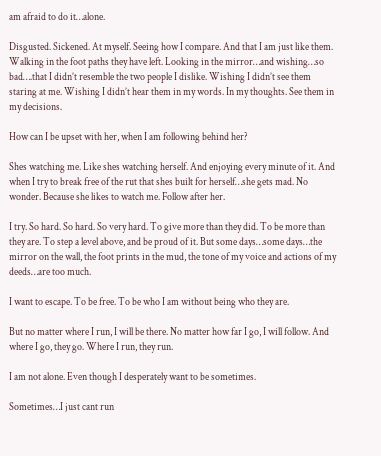am afraid to do it…alone.

Disgusted. Sickened. At myself. Seeing how I compare. And that I am just like them. Walking in the foot paths they have left. Looking in the mirror…and wishing…so bad….that I didn’t resemble the two people I dislike. Wishing I didn’t see them staring at me. Wishing I didn’t hear them in my words. In my thoughts. See them in my decisions.

How can I be upset with her, when I am following behind her?

Shes watching me. Like shes watching herself. And enjoying every minute of it. And when I try to break free of the rut that shes built for herself…she gets mad. No wonder. Because she likes to watch me. Follow after her.

I try. So hard. So hard. So very hard. To give more than they did. To be more than they are. To step a level above, and be proud of it. But some days…some days…the mirror on the wall, the foot prints in the mud, the tone of my voice and actions of my deeds…are too much.

I want to escape. To be free. To be who I am without being who they are.

But no matter where I run, I will be there. No matter how far I go, I will follow. And where I go, they go. Where I run, they run.

I am not alone. Even though I desperately want to be sometimes.

Sometimes…I just cant run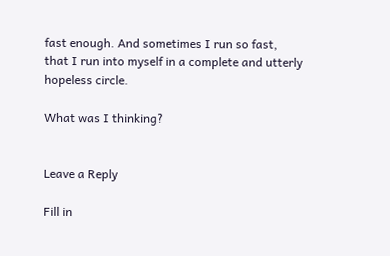fast enough. And sometimes I run so fast, that I run into myself in a complete and utterly hopeless circle.

What was I thinking?


Leave a Reply

Fill in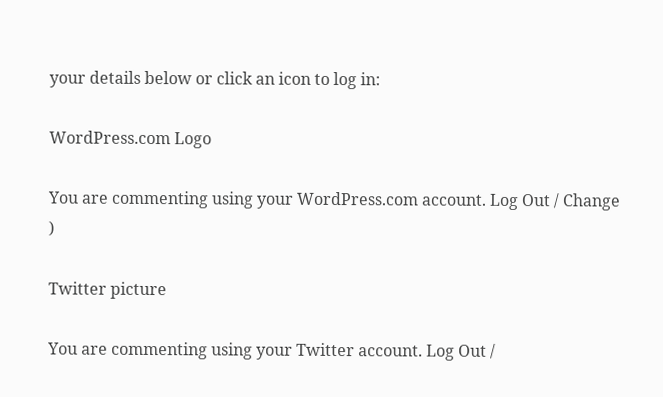your details below or click an icon to log in:

WordPress.com Logo

You are commenting using your WordPress.com account. Log Out / Change )

Twitter picture

You are commenting using your Twitter account. Log Out /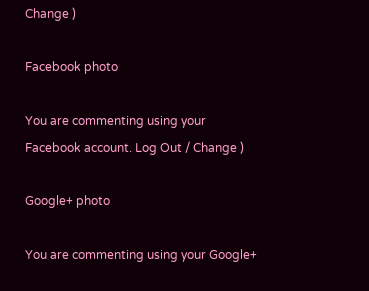Change )

Facebook photo

You are commenting using your Facebook account. Log Out / Change )

Google+ photo

You are commenting using your Google+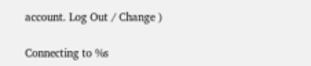account. Log Out / Change )

Connecting to %s